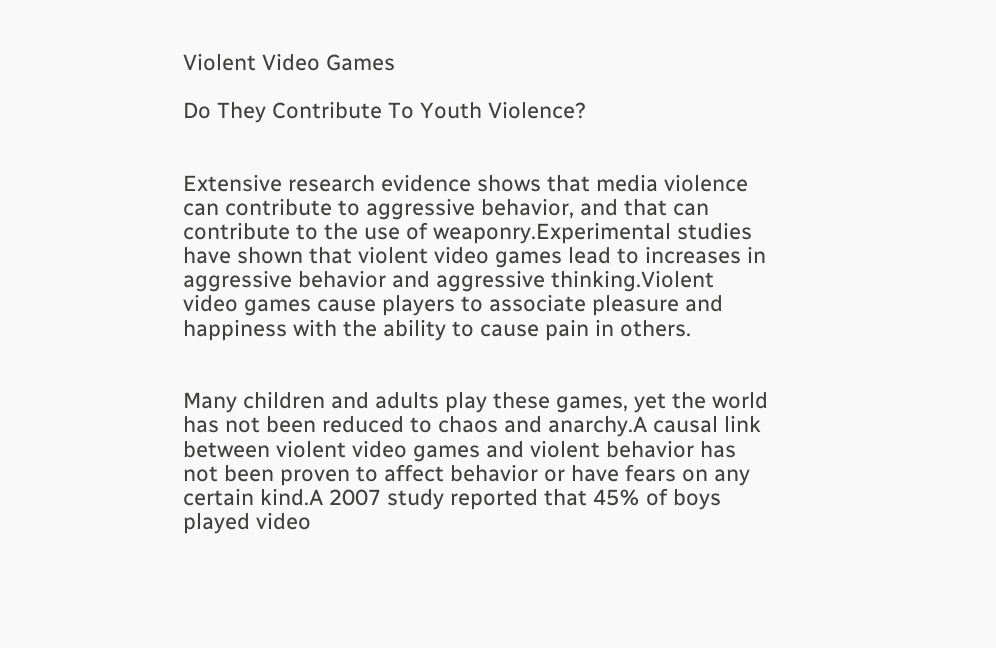Violent Video Games

Do They Contribute To Youth Violence?


Extensive research evidence shows that media violence can contribute to aggressive behavior, and that can contribute to the use of weaponry.Experimental studies have shown that violent video games lead to increases in aggressive behavior and aggressive thinking.Violent video games cause players to associate pleasure and happiness with the ability to cause pain in others.


Many children and adults play these games, yet the world has not been reduced to chaos and anarchy.A causal link between violent video games and violent behavior has not been proven to affect behavior or have fears on any certain kind.A 2007 study reported that 45% of boys played video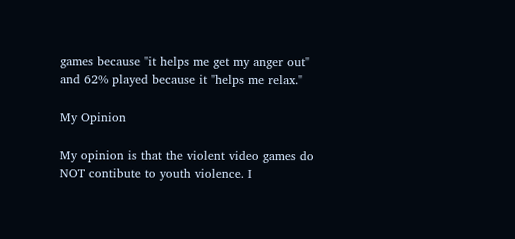games because "it helps me get my anger out" and 62% played because it "helps me relax."

My Opinion

My opinion is that the violent video games do NOT contibute to youth violence. I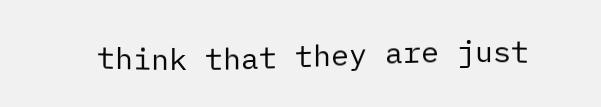think that they are just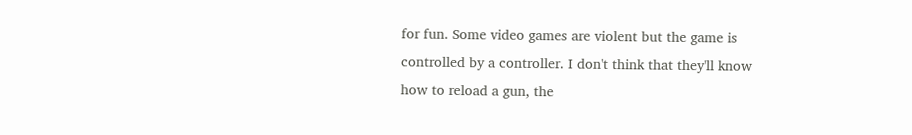for fun. Some video games are violent but the game is controlled by a controller. I don't think that they'll know how to reload a gun, the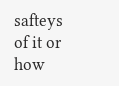safteys of it or how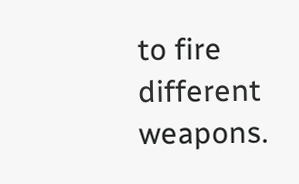to fire different weapons.